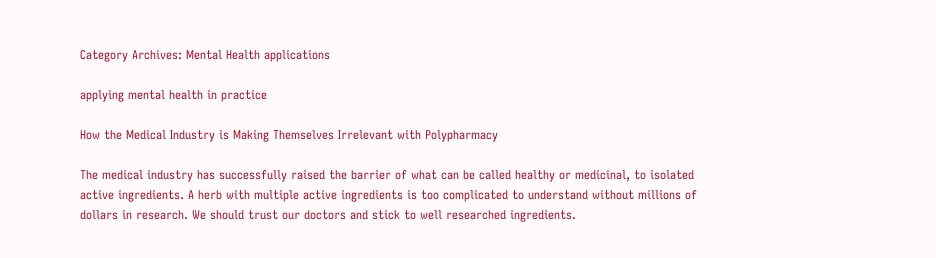Category Archives: Mental Health applications

applying mental health in practice

How the Medical Industry is Making Themselves Irrelevant with Polypharmacy

The medical industry has successfully raised the barrier of what can be called healthy or medicinal, to isolated active ingredients. A herb with multiple active ingredients is too complicated to understand without millions of dollars in research. We should trust our doctors and stick to well researched ingredients.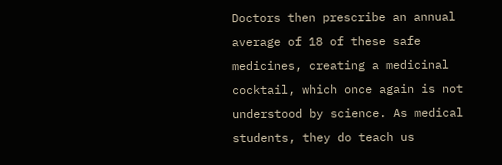Doctors then prescribe an annual average of 18 of these safe medicines, creating a medicinal cocktail, which once again is not understood by science. As medical students, they do teach us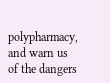polypharmacy, and warn us of the dangers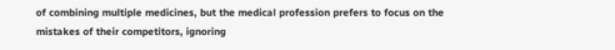of combining multiple medicines, but the medical profession prefers to focus on the mistakes of their competitors, ignoring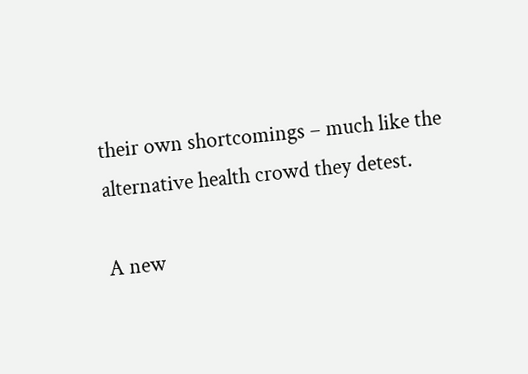their own shortcomings – much like the alternative health crowd they detest.

A new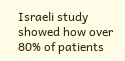Israeli study showed how over 80% of patients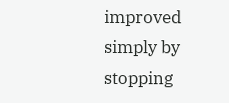improved simply by stopping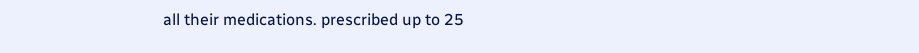all their medications. prescribed up to 25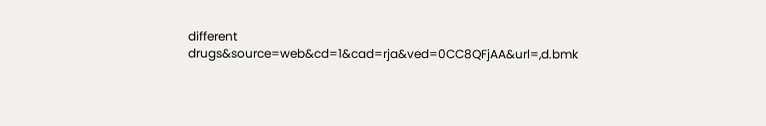different drugs&source=web&cd=1&cad=rja&ved=0CC8QFjAA&url=,d.bmk